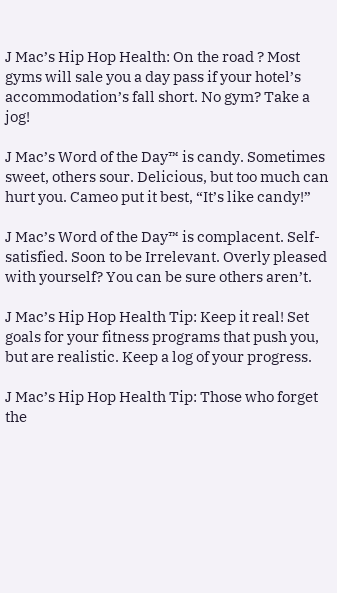J Mac’s Hip Hop Health: On the road ? Most gyms will sale you a day pass if your hotel’s accommodation’s fall short. No gym? Take a jog!

J Mac’s Word of the Day™ is candy. Sometimes sweet, others sour. Delicious, but too much can hurt you. Cameo put it best, “It’s like candy!”

J Mac’s Word of the Day™ is complacent. Self-satisfied. Soon to be Irrelevant. Overly pleased with yourself? You can be sure others aren’t.

J Mac’s Hip Hop Health Tip: Keep it real! Set goals for your fitness programs that push you, but are realistic. Keep a log of your progress.

J Mac’s Hip Hop Health Tip: Those who forget the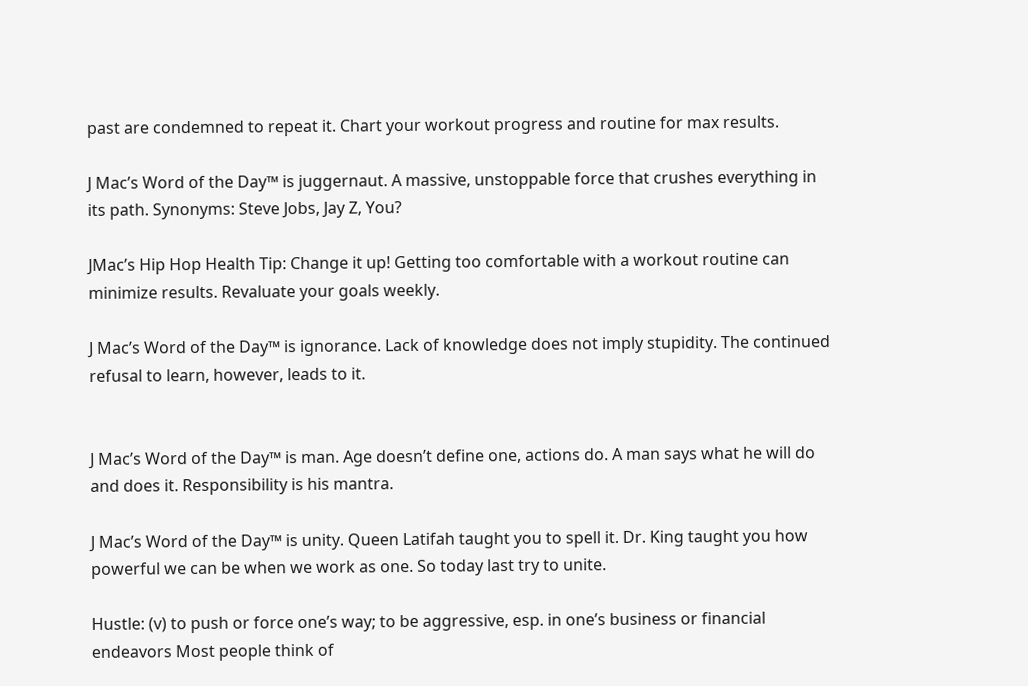past are condemned to repeat it. Chart your workout progress and routine for max results.

J Mac’s Word of the Day™ is juggernaut. A massive, unstoppable force that crushes everything in its path. Synonyms: Steve Jobs, Jay Z, You?

JMac’s Hip Hop Health Tip: Change it up! Getting too comfortable with a workout routine can minimize results. Revaluate your goals weekly.

J Mac’s Word of the Day™ is ignorance. Lack of knowledge does not imply stupidity. The continued refusal to learn, however, leads to it.


J Mac’s Word of the Day™ is man. Age doesn’t define one, actions do. A man says what he will do and does it. Responsibility is his mantra.

J Mac’s Word of the Day™ is unity. Queen Latifah taught you to spell it. Dr. King taught you how powerful we can be when we work as one. So today last try to unite.

Hustle: (v) to push or force one’s way; to be aggressive, esp. in one’s business or financial endeavors Most people think of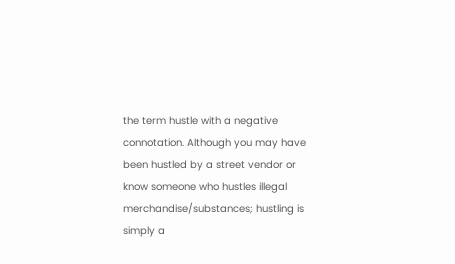the term hustle with a negative connotation. Although you may have been hustled by a street vendor or know someone who hustles illegal merchandise/substances; hustling is simply a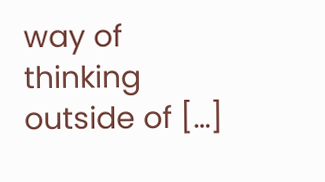way of thinking outside of […]